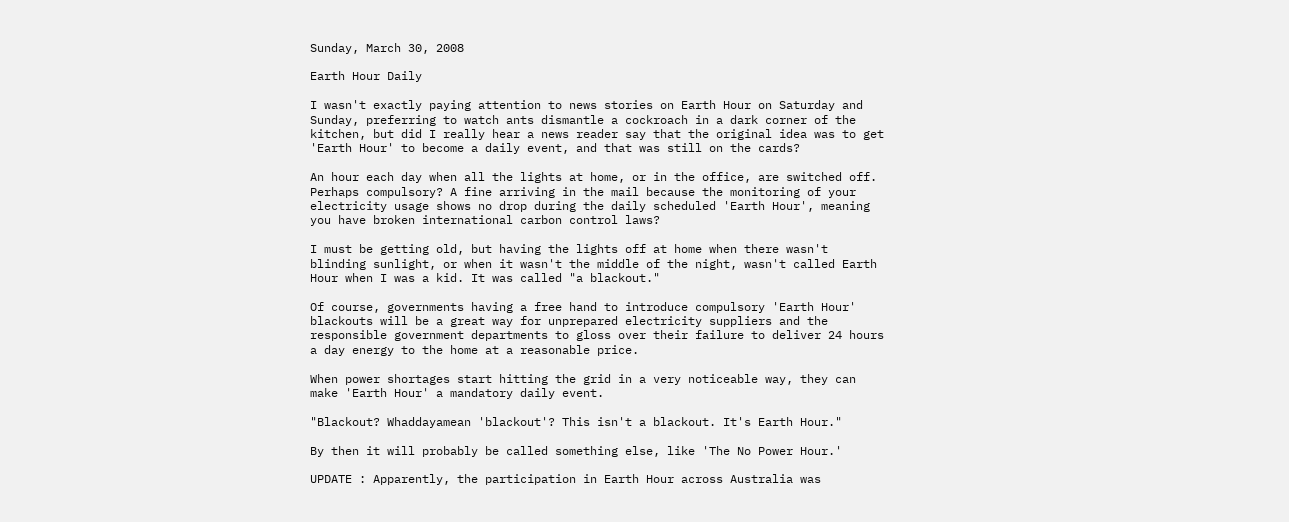Sunday, March 30, 2008

Earth Hour Daily

I wasn't exactly paying attention to news stories on Earth Hour on Saturday and Sunday, preferring to watch ants dismantle a cockroach in a dark corner of the kitchen, but did I really hear a news reader say that the original idea was to get 'Earth Hour' to become a daily event, and that was still on the cards?

An hour each day when all the lights at home, or in the office, are switched off. Perhaps compulsory? A fine arriving in the mail because the monitoring of your electricity usage shows no drop during the daily scheduled 'Earth Hour', meaning you have broken international carbon control laws?

I must be getting old, but having the lights off at home when there wasn't blinding sunlight, or when it wasn't the middle of the night, wasn't called Earth Hour when I was a kid. It was called "a blackout."

Of course, governments having a free hand to introduce compulsory 'Earth Hour' blackouts will be a great way for unprepared electricity suppliers and the responsible government departments to gloss over their failure to deliver 24 hours a day energy to the home at a reasonable price.

When power shortages start hitting the grid in a very noticeable way, they can make 'Earth Hour' a mandatory daily event.

"Blackout? Whaddayamean 'blackout'? This isn't a blackout. It's Earth Hour."

By then it will probably be called something else, like 'The No Power Hour.'

UPDATE : Apparently, the participation in Earth Hour across Australia was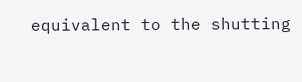equivalent to the shutting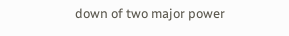down of two major power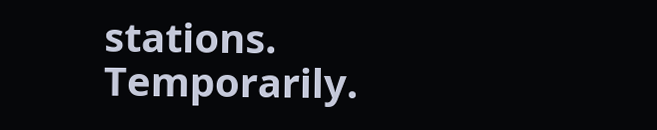stations. Temporarily.